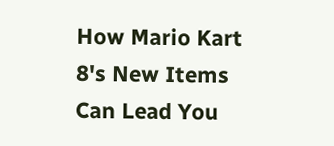How Mario Kart 8's New Items Can Lead You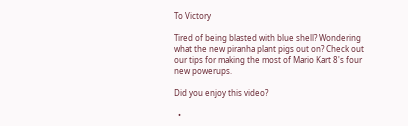To Victory

Tired of being blasted with blue shell? Wondering what the new piranha plant pigs out on? Check out our tips for making the most of Mario Kart 8's four new powerups.

Did you enjoy this video?

  •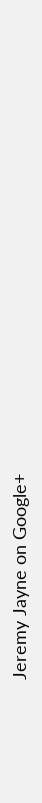Jeremy Jayne on Google+